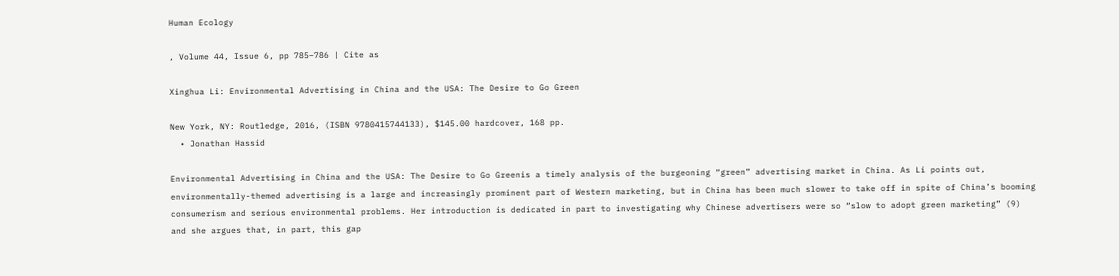Human Ecology

, Volume 44, Issue 6, pp 785–786 | Cite as

Xinghua Li: Environmental Advertising in China and the USA: The Desire to Go Green

New York, NY: Routledge, 2016, (ISBN 9780415744133), $145.00 hardcover, 168 pp.
  • Jonathan Hassid

Environmental Advertising in China and the USA: The Desire to Go Greenis a timely analysis of the burgeoning “green” advertising market in China. As Li points out, environmentally-themed advertising is a large and increasingly prominent part of Western marketing, but in China has been much slower to take off in spite of China’s booming consumerism and serious environmental problems. Her introduction is dedicated in part to investigating why Chinese advertisers were so “slow to adopt green marketing” (9) and she argues that, in part, this gap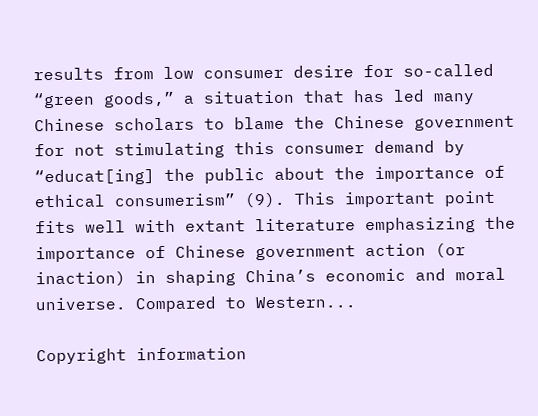results from low consumer desire for so-called “green goods,” a situation that has led many Chinese scholars to blame the Chinese government for not stimulating this consumer demand by “educat[ing] the public about the importance of ethical consumerism” (9). This important point fits well with extant literature emphasizing the importance of Chinese government action (or inaction) in shaping China’s economic and moral universe. Compared to Western...

Copyright information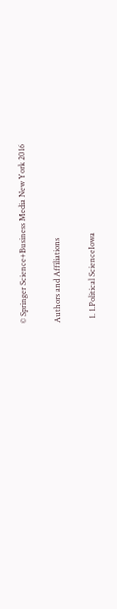© Springer Science+Business Media New York 2016

Authors and Affiliations

  1. 1.Political ScienceIowa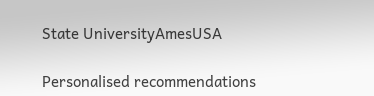State UniversityAmesUSA

Personalised recommendations